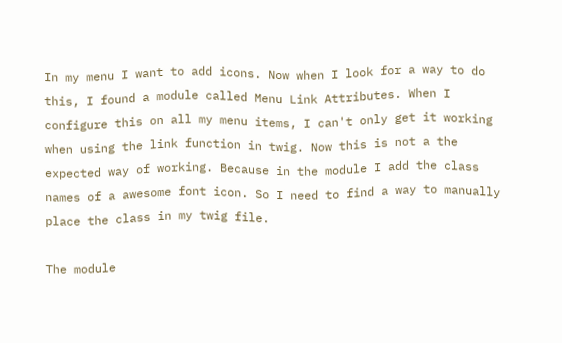In my menu I want to add icons. Now when I look for a way to do this, I found a module called Menu Link Attributes. When I configure this on all my menu items, I can't only get it working when using the link function in twig. Now this is not a the expected way of working. Because in the module I add the class names of a awesome font icon. So I need to find a way to manually place the class in my twig file.

The module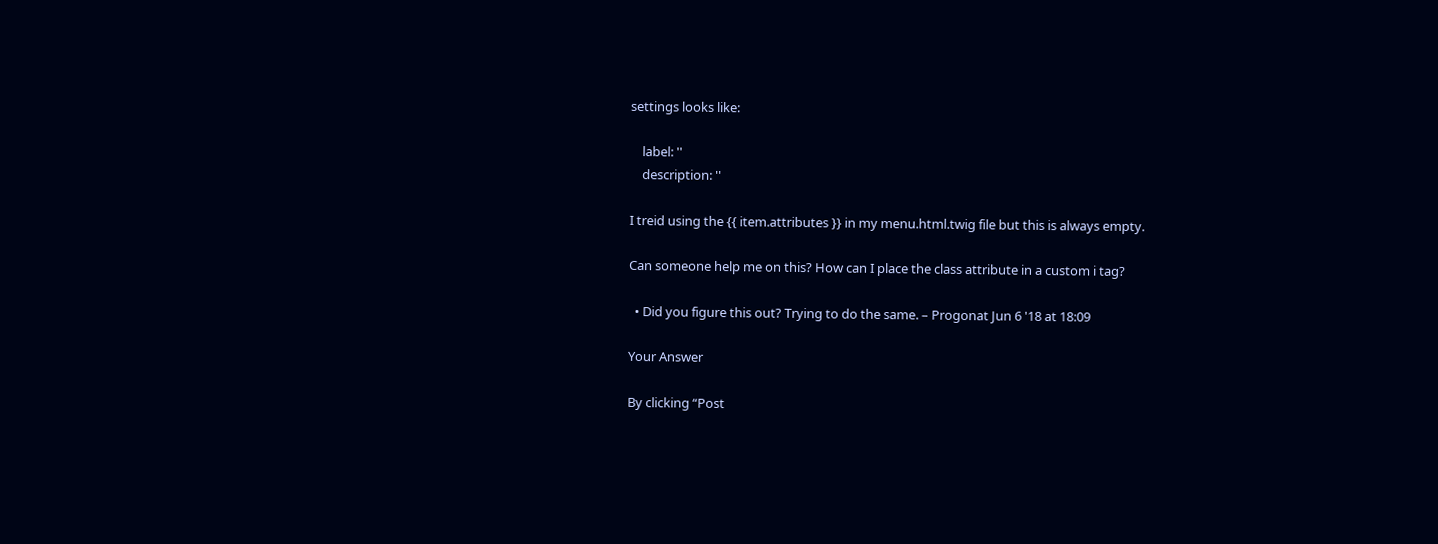settings looks like:

    label: ''
    description: ''

I treid using the {{ item.attributes }} in my menu.html.twig file but this is always empty.

Can someone help me on this? How can I place the class attribute in a custom i tag?

  • Did you figure this out? Trying to do the same. – Progonat Jun 6 '18 at 18:09

Your Answer

By clicking “Post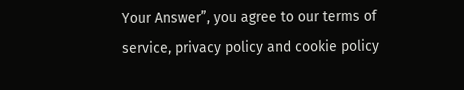Your Answer”, you agree to our terms of service, privacy policy and cookie policy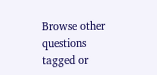Browse other questions tagged or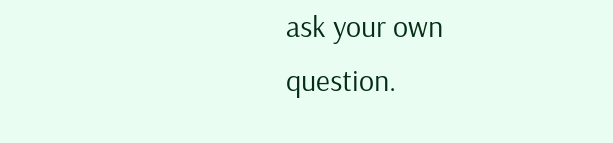ask your own question.